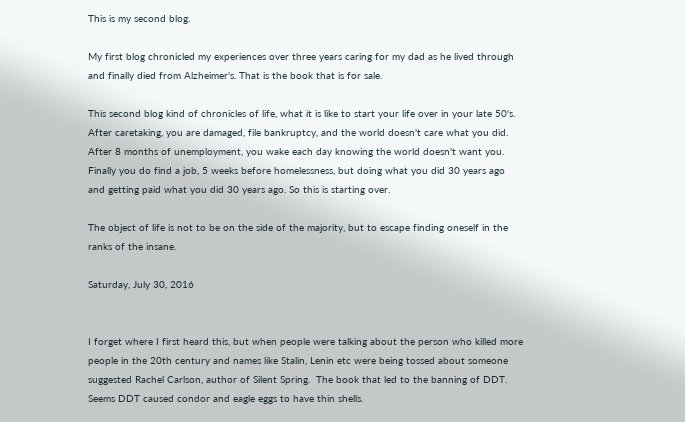This is my second blog.

My first blog chronicled my experiences over three years caring for my dad as he lived through and finally died from Alzheimer's. That is the book that is for sale.

This second blog kind of chronicles of life, what it is like to start your life over in your late 50's. After caretaking, you are damaged, file bankruptcy, and the world doesn't care what you did. After 8 months of unemployment, you wake each day knowing the world doesn't want you. Finally you do find a job, 5 weeks before homelessness, but doing what you did 30 years ago and getting paid what you did 30 years ago. So this is starting over.

The object of life is not to be on the side of the majority, but to escape finding oneself in the ranks of the insane.

Saturday, July 30, 2016


I forget where I first heard this, but when people were talking about the person who killed more people in the 20th century and names like Stalin, Lenin etc were being tossed about someone suggested Rachel Carlson, author of Silent Spring.  The book that led to the banning of DDT.  Seems DDT caused condor and eagle eggs to have thin shells.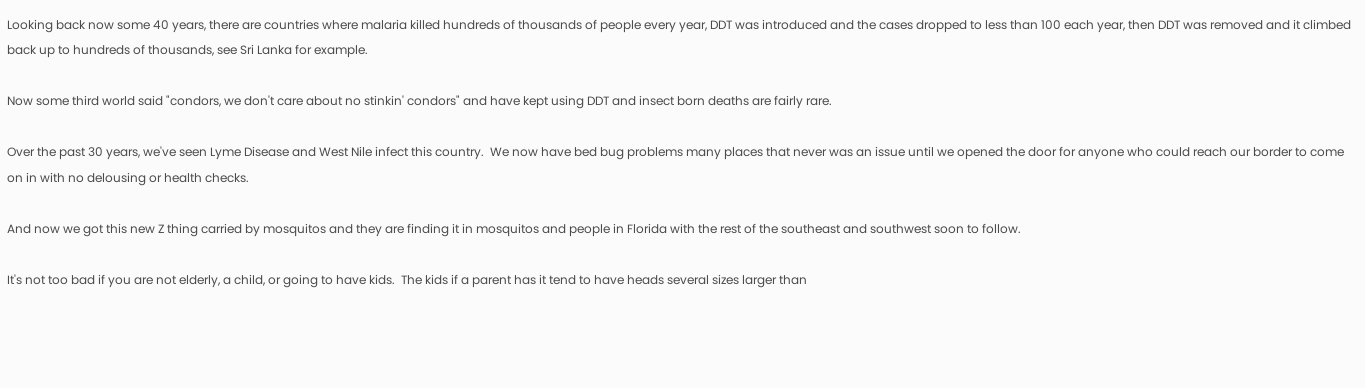Looking back now some 40 years, there are countries where malaria killed hundreds of thousands of people every year, DDT was introduced and the cases dropped to less than 100 each year, then DDT was removed and it climbed back up to hundreds of thousands, see Sri Lanka for example.

Now some third world said "condors, we don't care about no stinkin' condors" and have kept using DDT and insect born deaths are fairly rare.

Over the past 30 years, we've seen Lyme Disease and West Nile infect this country.  We now have bed bug problems many places that never was an issue until we opened the door for anyone who could reach our border to come on in with no delousing or health checks.

And now we got this new Z thing carried by mosquitos and they are finding it in mosquitos and people in Florida with the rest of the southeast and southwest soon to follow.

It's not too bad if you are not elderly, a child, or going to have kids.  The kids if a parent has it tend to have heads several sizes larger than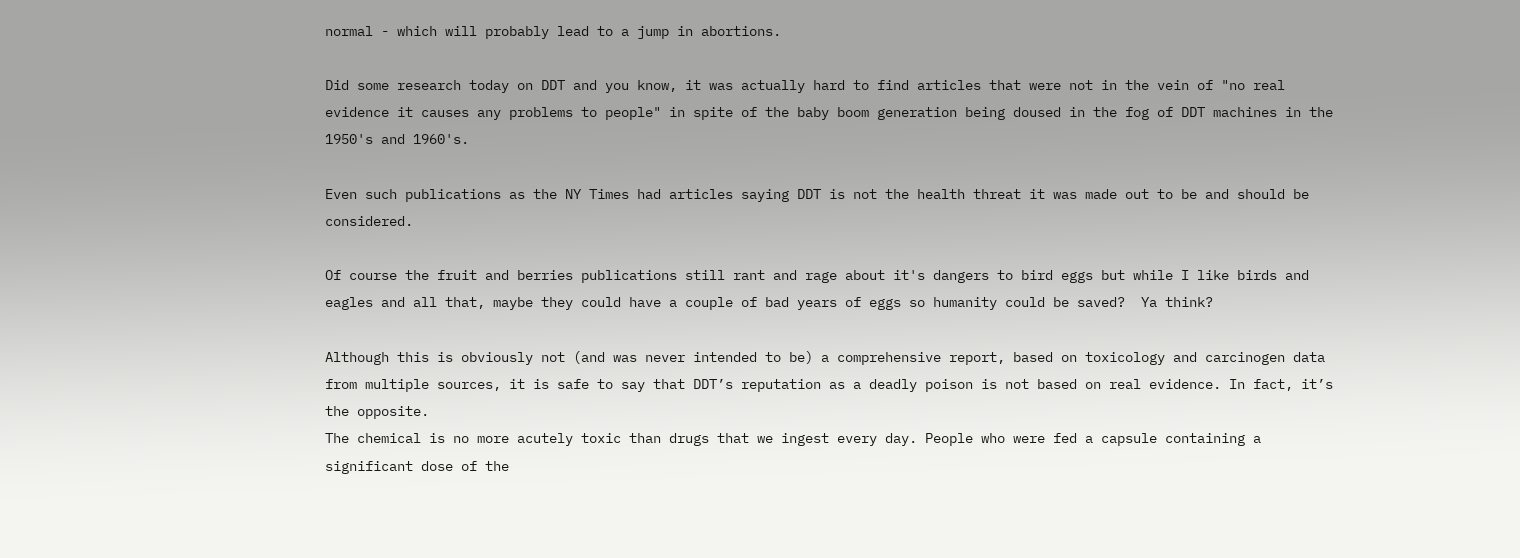normal - which will probably lead to a jump in abortions.

Did some research today on DDT and you know, it was actually hard to find articles that were not in the vein of "no real evidence it causes any problems to people" in spite of the baby boom generation being doused in the fog of DDT machines in the 1950's and 1960's.

Even such publications as the NY Times had articles saying DDT is not the health threat it was made out to be and should be considered.

Of course the fruit and berries publications still rant and rage about it's dangers to bird eggs but while I like birds and eagles and all that, maybe they could have a couple of bad years of eggs so humanity could be saved?  Ya think?

Although this is obviously not (and was never intended to be) a comprehensive report, based on toxicology and carcinogen data from multiple sources, it is safe to say that DDT’s reputation as a deadly poison is not based on real evidence. In fact, it’s the opposite.
The chemical is no more acutely toxic than drugs that we ingest every day. People who were fed a capsule containing a significant dose of the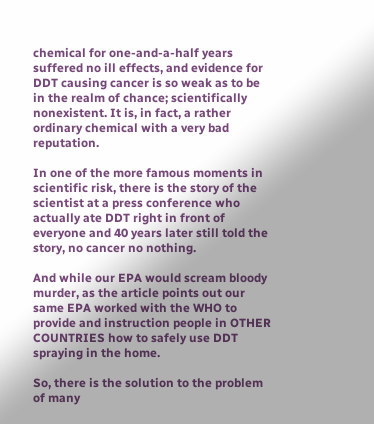chemical for one-and-a-half years suffered no ill effects, and evidence for DDT causing cancer is so weak as to be in the realm of chance; scientifically nonexistent. It is, in fact, a rather ordinary chemical with a very bad reputation.

In one of the more famous moments in scientific risk, there is the story of the scientist at a press conference who actually ate DDT right in front of everyone and 40 years later still told the story, no cancer no nothing.

And while our EPA would scream bloody murder, as the article points out our same EPA worked with the WHO to provide and instruction people in OTHER COUNTRIES how to safely use DDT spraying in the home.

So, there is the solution to the problem of many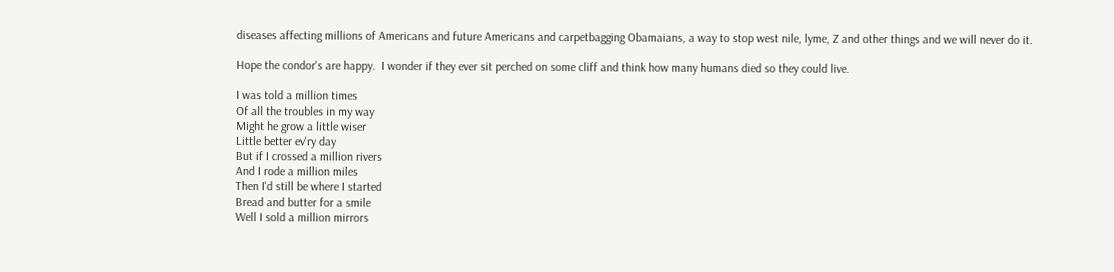diseases affecting millions of Americans and future Americans and carpetbagging Obamaians, a way to stop west nile, lyme, Z and other things and we will never do it.

Hope the condor's are happy.  I wonder if they ever sit perched on some cliff and think how many humans died so they could live.

I was told a million times
Of all the troubles in my way
Might he grow a little wiser
Little better ev'ry day
But if I crossed a million rivers
And I rode a million miles
Then I'd still be where I started
Bread and butter for a smile
Well I sold a million mirrors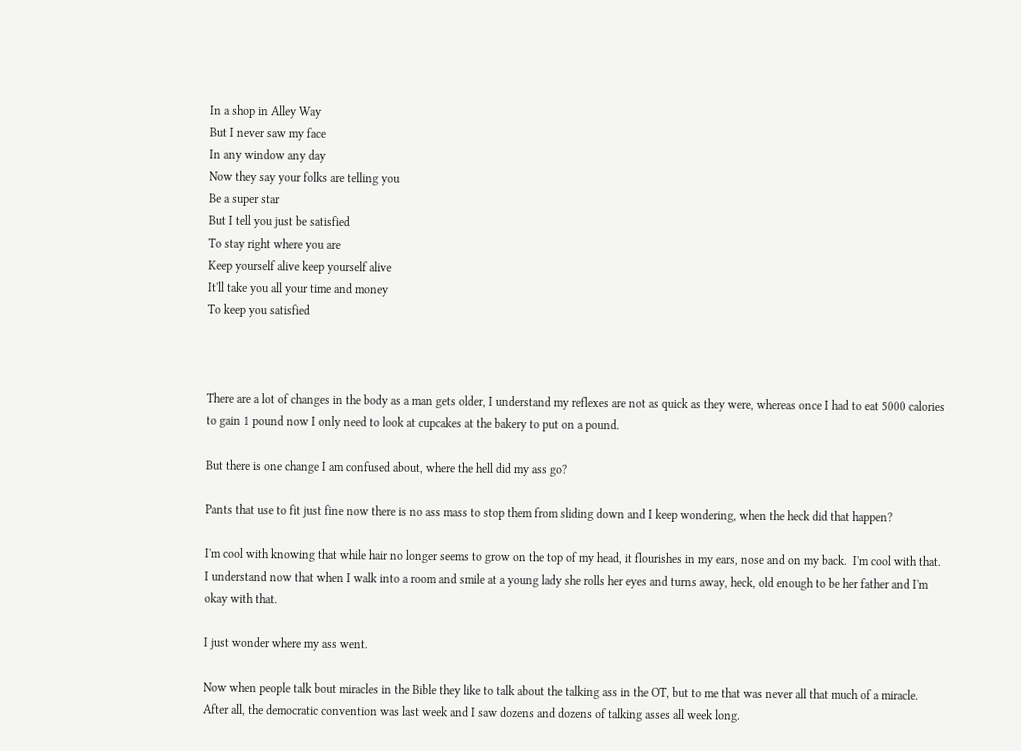In a shop in Alley Way
But I never saw my face
In any window any day
Now they say your folks are telling you
Be a super star
But I tell you just be satisfied
To stay right where you are
Keep yourself alive keep yourself alive
It'll take you all your time and money
To keep you satisfied



There are a lot of changes in the body as a man gets older, I understand my reflexes are not as quick as they were, whereas once I had to eat 5000 calories to gain 1 pound now I only need to look at cupcakes at the bakery to put on a pound.

But there is one change I am confused about, where the hell did my ass go?

Pants that use to fit just fine now there is no ass mass to stop them from sliding down and I keep wondering, when the heck did that happen?

I'm cool with knowing that while hair no longer seems to grow on the top of my head, it flourishes in my ears, nose and on my back.  I'm cool with that.  I understand now that when I walk into a room and smile at a young lady she rolls her eyes and turns away, heck, old enough to be her father and I'm okay with that.

I just wonder where my ass went.

Now when people talk bout miracles in the Bible they like to talk about the talking ass in the OT, but to me that was never all that much of a miracle.  After all, the democratic convention was last week and I saw dozens and dozens of talking asses all week long.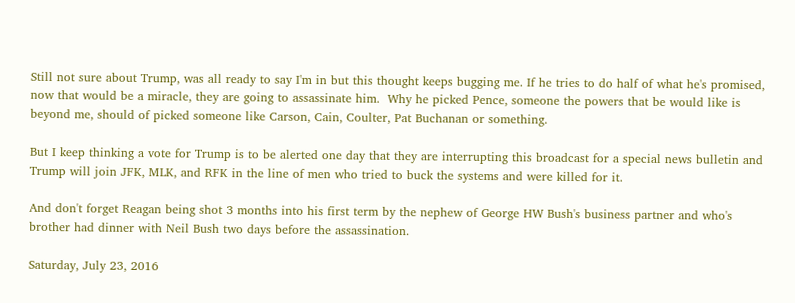Still not sure about Trump, was all ready to say I'm in but this thought keeps bugging me. If he tries to do half of what he's promised, now that would be a miracle, they are going to assassinate him.  Why he picked Pence, someone the powers that be would like is beyond me, should of picked someone like Carson, Cain, Coulter, Pat Buchanan or something.

But I keep thinking a vote for Trump is to be alerted one day that they are interrupting this broadcast for a special news bulletin and Trump will join JFK, MLK, and RFK in the line of men who tried to buck the systems and were killed for it.

And don't forget Reagan being shot 3 months into his first term by the nephew of George HW Bush's business partner and who's brother had dinner with Neil Bush two days before the assassination.

Saturday, July 23, 2016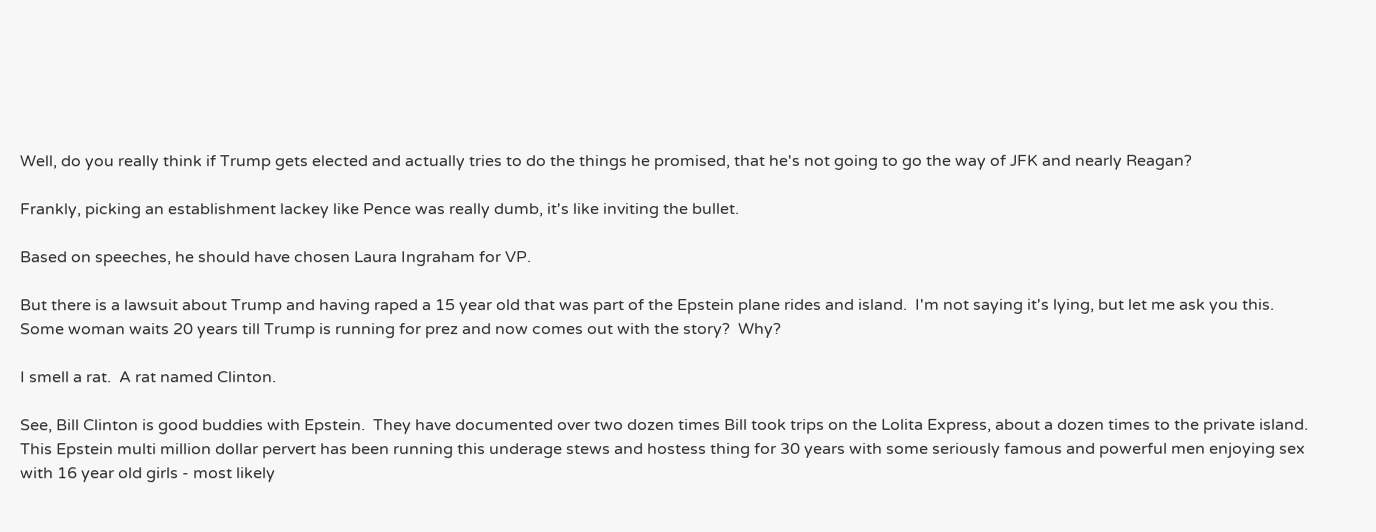Well, do you really think if Trump gets elected and actually tries to do the things he promised, that he's not going to go the way of JFK and nearly Reagan?

Frankly, picking an establishment lackey like Pence was really dumb, it's like inviting the bullet.

Based on speeches, he should have chosen Laura Ingraham for VP.

But there is a lawsuit about Trump and having raped a 15 year old that was part of the Epstein plane rides and island.  I'm not saying it's lying, but let me ask you this.  Some woman waits 20 years till Trump is running for prez and now comes out with the story?  Why?

I smell a rat.  A rat named Clinton.

See, Bill Clinton is good buddies with Epstein.  They have documented over two dozen times Bill took trips on the Lolita Express, about a dozen times to the private island.  This Epstein multi million dollar pervert has been running this underage stews and hostess thing for 30 years with some seriously famous and powerful men enjoying sex with 16 year old girls - most likely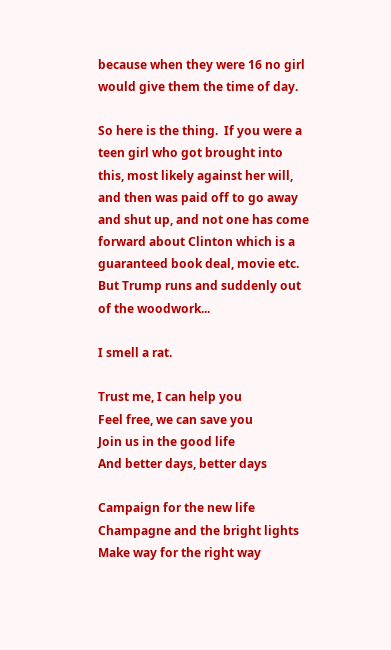because when they were 16 no girl would give them the time of day.

So here is the thing.  If you were a teen girl who got brought into this, most likely against her will, and then was paid off to go away and shut up, and not one has come forward about Clinton which is a guaranteed book deal, movie etc.  But Trump runs and suddenly out of the woodwork...

I smell a rat.

Trust me, I can help you
Feel free, we can save you
Join us in the good life
And better days, better days

Campaign for the new life
Champagne and the bright lights
Make way for the right way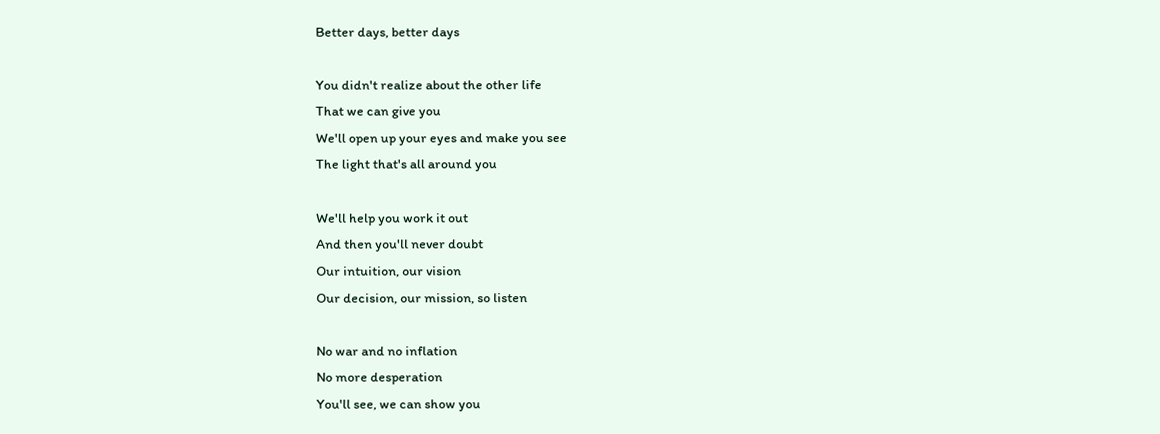Better days, better days

You didn't realize about the other life
That we can give you
We'll open up your eyes and make you see
The light that's all around you

We'll help you work it out
And then you'll never doubt
Our intuition, our vision
Our decision, our mission, so listen

No war and no inflation
No more desperation
You'll see, we can show you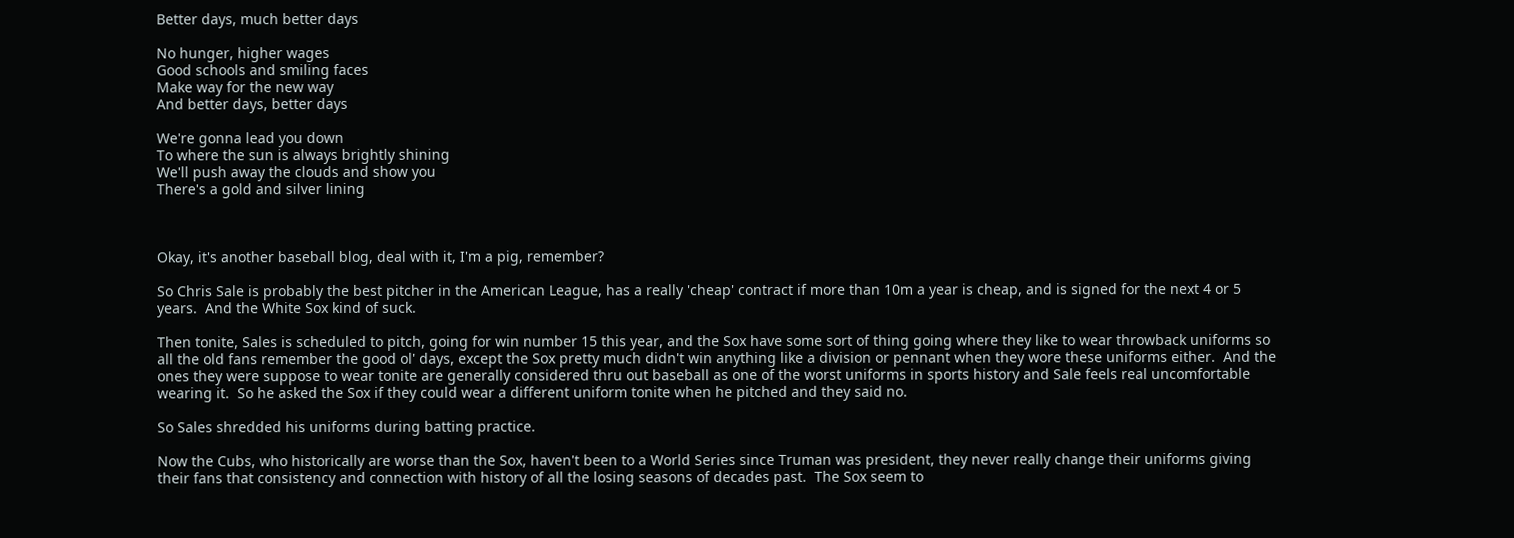Better days, much better days

No hunger, higher wages
Good schools and smiling faces
Make way for the new way
And better days, better days

We're gonna lead you down
To where the sun is always brightly shining
We'll push away the clouds and show you
There's a gold and silver lining



Okay, it's another baseball blog, deal with it, I'm a pig, remember?

So Chris Sale is probably the best pitcher in the American League, has a really 'cheap' contract if more than 10m a year is cheap, and is signed for the next 4 or 5 years.  And the White Sox kind of suck.

Then tonite, Sales is scheduled to pitch, going for win number 15 this year, and the Sox have some sort of thing going where they like to wear throwback uniforms so all the old fans remember the good ol' days, except the Sox pretty much didn't win anything like a division or pennant when they wore these uniforms either.  And the ones they were suppose to wear tonite are generally considered thru out baseball as one of the worst uniforms in sports history and Sale feels real uncomfortable wearing it.  So he asked the Sox if they could wear a different uniform tonite when he pitched and they said no.

So Sales shredded his uniforms during batting practice.

Now the Cubs, who historically are worse than the Sox, haven't been to a World Series since Truman was president, they never really change their uniforms giving their fans that consistency and connection with history of all the losing seasons of decades past.  The Sox seem to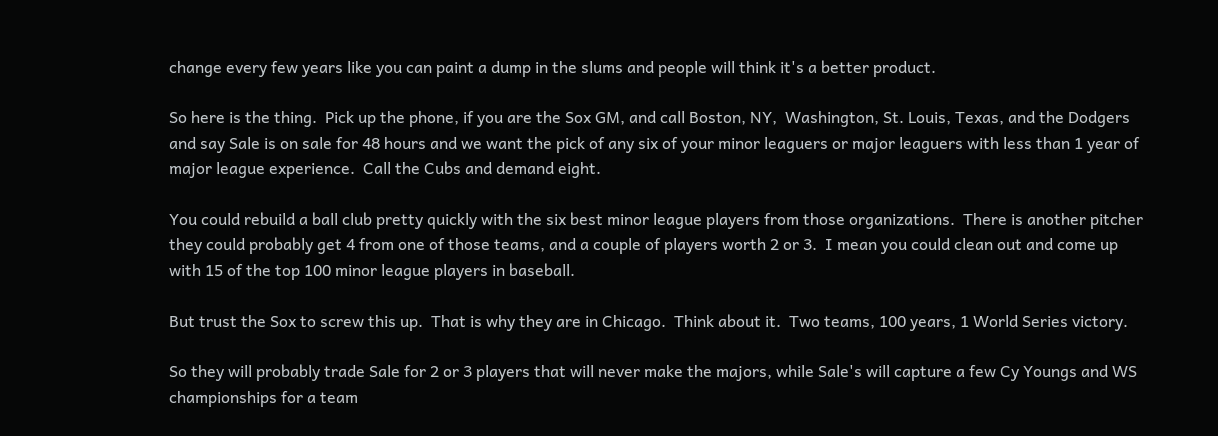change every few years like you can paint a dump in the slums and people will think it's a better product.

So here is the thing.  Pick up the phone, if you are the Sox GM, and call Boston, NY,  Washington, St. Louis, Texas, and the Dodgers and say Sale is on sale for 48 hours and we want the pick of any six of your minor leaguers or major leaguers with less than 1 year of major league experience.  Call the Cubs and demand eight.

You could rebuild a ball club pretty quickly with the six best minor league players from those organizations.  There is another pitcher they could probably get 4 from one of those teams, and a couple of players worth 2 or 3.  I mean you could clean out and come up with 15 of the top 100 minor league players in baseball.

But trust the Sox to screw this up.  That is why they are in Chicago.  Think about it.  Two teams, 100 years, 1 World Series victory.

So they will probably trade Sale for 2 or 3 players that will never make the majors, while Sale's will capture a few Cy Youngs and WS championships for a team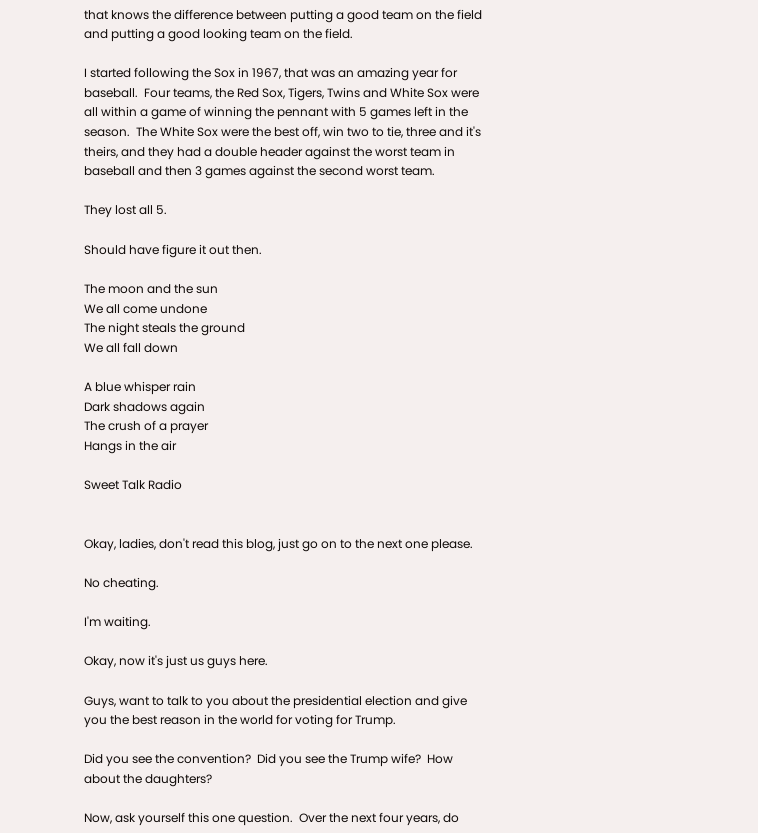that knows the difference between putting a good team on the field and putting a good looking team on the field.

I started following the Sox in 1967, that was an amazing year for baseball.  Four teams, the Red Sox, Tigers, Twins and White Sox were all within a game of winning the pennant with 5 games left in the season.  The White Sox were the best off, win two to tie, three and it's theirs, and they had a double header against the worst team in baseball and then 3 games against the second worst team.

They lost all 5.

Should have figure it out then.

The moon and the sun
We all come undone
The night steals the ground
We all fall down

A blue whisper rain
Dark shadows again
The crush of a prayer
Hangs in the air

Sweet Talk Radio


Okay, ladies, don't read this blog, just go on to the next one please.

No cheating.

I'm waiting.

Okay, now it's just us guys here.

Guys, want to talk to you about the presidential election and give you the best reason in the world for voting for Trump.

Did you see the convention?  Did you see the Trump wife?  How about the daughters?

Now, ask yourself this one question.  Over the next four years, do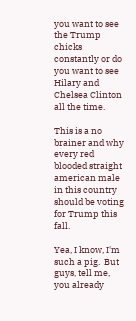you want to see the Trump chicks constantly or do you want to see Hilary and Chelsea Clinton all the time.

This is a no brainer and why every red blooded straight american male in this country should be voting for Trump this fall.

Yea, I know, I'm such a pig.  But guys, tell me, you already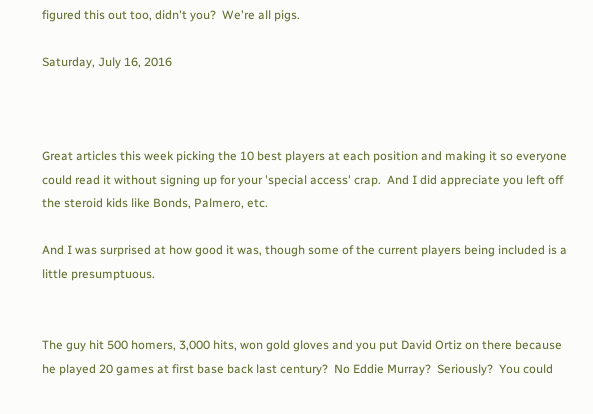figured this out too, didn't you?  We're all pigs.

Saturday, July 16, 2016



Great articles this week picking the 10 best players at each position and making it so everyone could read it without signing up for your 'special access' crap.  And I did appreciate you left off the steroid kids like Bonds, Palmero, etc.

And I was surprised at how good it was, though some of the current players being included is a little presumptuous.


The guy hit 500 homers, 3,000 hits, won gold gloves and you put David Ortiz on there because he played 20 games at first base back last century?  No Eddie Murray?  Seriously?  You could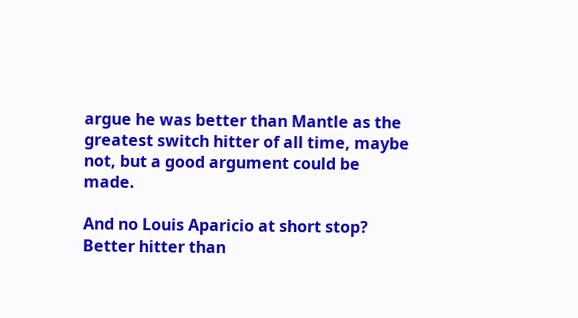argue he was better than Mantle as the greatest switch hitter of all time, maybe not, but a good argument could be made.

And no Louis Aparicio at short stop?  Better hitter than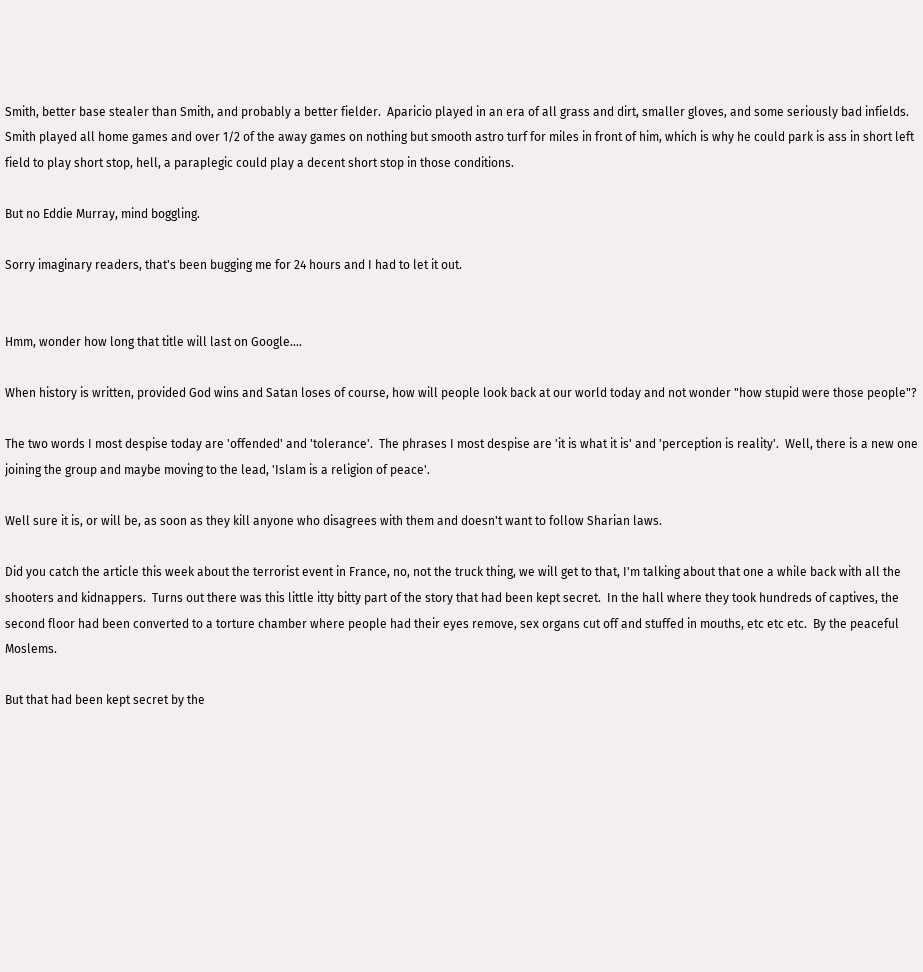Smith, better base stealer than Smith, and probably a better fielder.  Aparicio played in an era of all grass and dirt, smaller gloves, and some seriously bad infields.  Smith played all home games and over 1/2 of the away games on nothing but smooth astro turf for miles in front of him, which is why he could park is ass in short left field to play short stop, hell, a paraplegic could play a decent short stop in those conditions.

But no Eddie Murray, mind boggling.

Sorry imaginary readers, that's been bugging me for 24 hours and I had to let it out.


Hmm, wonder how long that title will last on Google....

When history is written, provided God wins and Satan loses of course, how will people look back at our world today and not wonder "how stupid were those people"?

The two words I most despise today are 'offended' and 'tolerance'.  The phrases I most despise are 'it is what it is' and 'perception is reality'.  Well, there is a new one joining the group and maybe moving to the lead, 'Islam is a religion of peace'.

Well sure it is, or will be, as soon as they kill anyone who disagrees with them and doesn't want to follow Sharian laws.

Did you catch the article this week about the terrorist event in France, no, not the truck thing, we will get to that, I'm talking about that one a while back with all the shooters and kidnappers.  Turns out there was this little itty bitty part of the story that had been kept secret.  In the hall where they took hundreds of captives, the second floor had been converted to a torture chamber where people had their eyes remove, sex organs cut off and stuffed in mouths, etc etc etc.  By the peaceful Moslems.

But that had been kept secret by the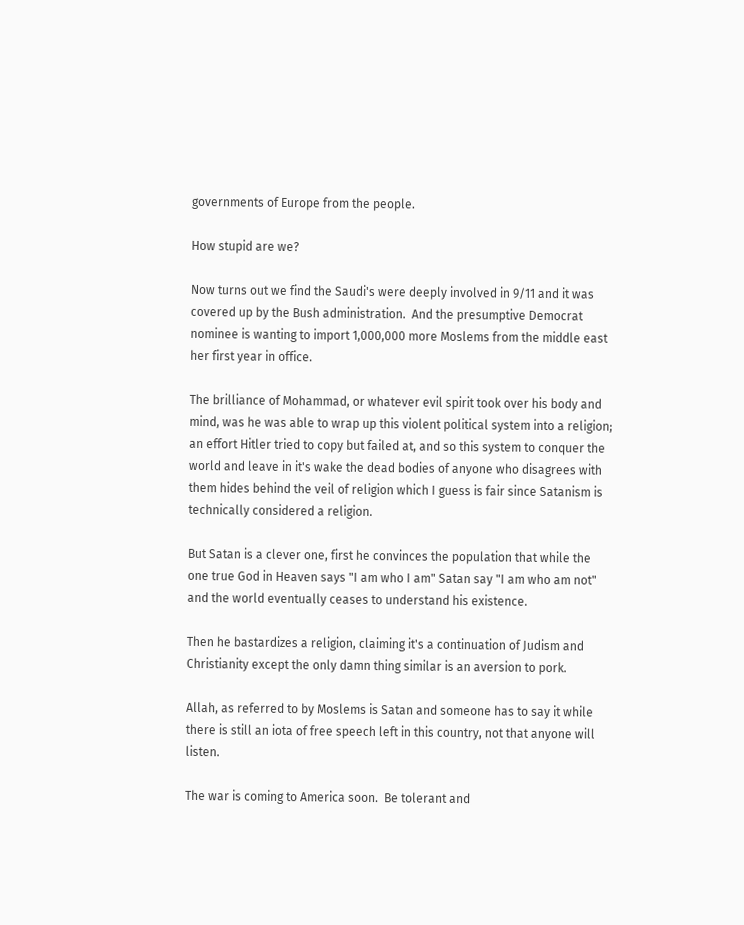governments of Europe from the people.

How stupid are we?

Now turns out we find the Saudi's were deeply involved in 9/11 and it was covered up by the Bush administration.  And the presumptive Democrat nominee is wanting to import 1,000,000 more Moslems from the middle east her first year in office.

The brilliance of Mohammad, or whatever evil spirit took over his body and mind, was he was able to wrap up this violent political system into a religion; an effort Hitler tried to copy but failed at, and so this system to conquer the world and leave in it's wake the dead bodies of anyone who disagrees with them hides behind the veil of religion which I guess is fair since Satanism is technically considered a religion.

But Satan is a clever one, first he convinces the population that while the one true God in Heaven says "I am who I am" Satan say "I am who am not" and the world eventually ceases to understand his existence.

Then he bastardizes a religion, claiming it's a continuation of Judism and Christianity except the only damn thing similar is an aversion to pork.

Allah, as referred to by Moslems is Satan and someone has to say it while there is still an iota of free speech left in this country, not that anyone will listen.

The war is coming to America soon.  Be tolerant and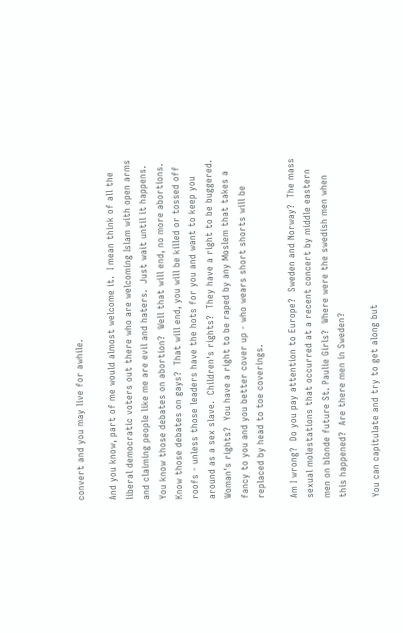convert and you may live for awhile.

And you know, part of me would almost welcome it.  I mean think of all the liberal democratic voters out there who are welcoming Islam with open arms and claiming people like me are evil and haters.  Just wait until it happens.  You know those debates on abortion?  Well that will end, no more abortions.  Know those debates on gays?  That will end, you will be killed or tossed off roofs - unless those leaders have the hots for you and want to keep you around as a sex slave.  Children's rights?  They have a right to be buggered.  Woman's rights?  You have a right to be raped by any Moslem that takes a fancy to you and you better cover up - who wears short shorts will be replaced by head to toe coverings.

Am I wrong?  Do you pay attention to Europe?  Sweden and Norway?  The mass sexual molestations that occurred at a recent concert by middle eastern men on blonde future St. Paulie Girls?  Where were the swedish men when this happened?  Are there men in Sweden?

You can capitulate and try to get along but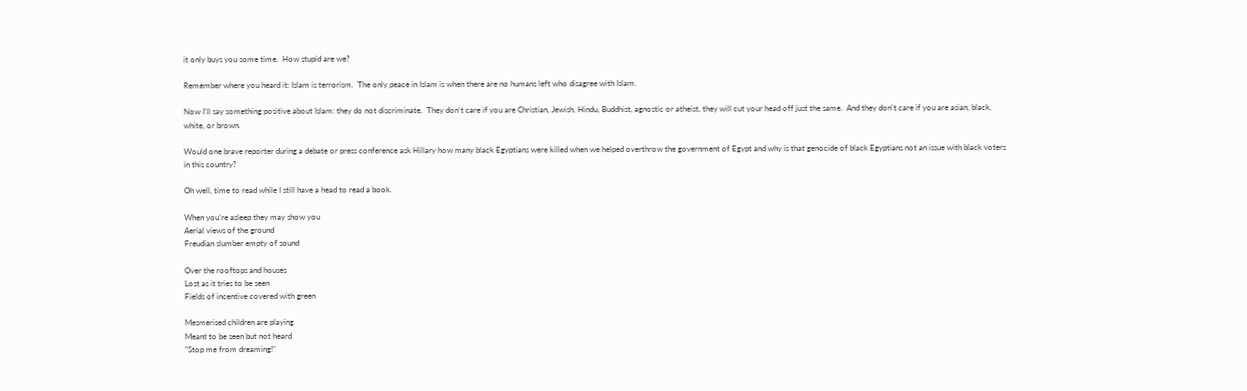it only buys you some time.  How stupid are we?

Remember where you heard it: Islam is terrorism.  The only peace in Islam is when there are no humans left who disagree with Islam.

Now I'll say something positive about Islam: they do not discriminate.  They don't care if you are Christian, Jewish, Hindu, Buddhist, agnostic or atheist, they will cut your head off just the same.  And they don't care if you are asian, black, white, or brown.

Would one brave reporter during a debate or press conference ask Hillary how many black Egyptians were killed when we helped overthrow the government of Egypt and why is that genocide of black Egyptians not an issue with black voters in this country?

Oh well, time to read while I still have a head to read a book.

When you're asleep they may show you
Aerial views of the ground
Freudian slumber empty of sound

Over the rooftops and houses
Lost as it tries to be seen
Fields of incentive covered with green

Mesmerised children are playing
Meant to be seen but not heard
"Stop me from dreaming!"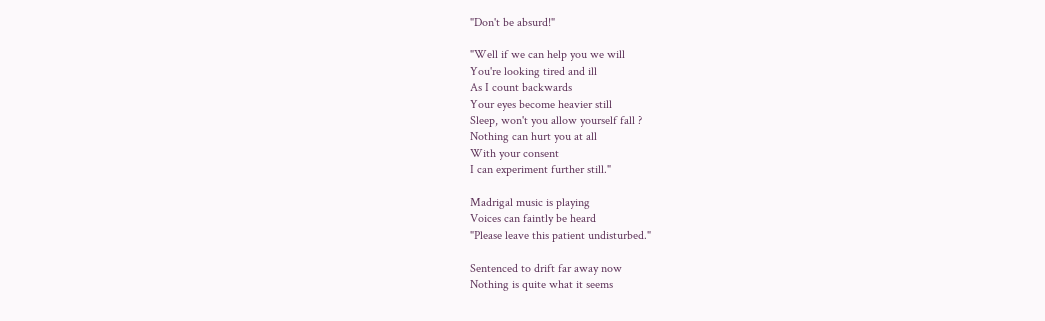"Don't be absurd!"

"Well if we can help you we will
You're looking tired and ill
As I count backwards
Your eyes become heavier still
Sleep, won't you allow yourself fall ?
Nothing can hurt you at all
With your consent
I can experiment further still."

Madrigal music is playing
Voices can faintly be heard
"Please leave this patient undisturbed."

Sentenced to drift far away now
Nothing is quite what it seems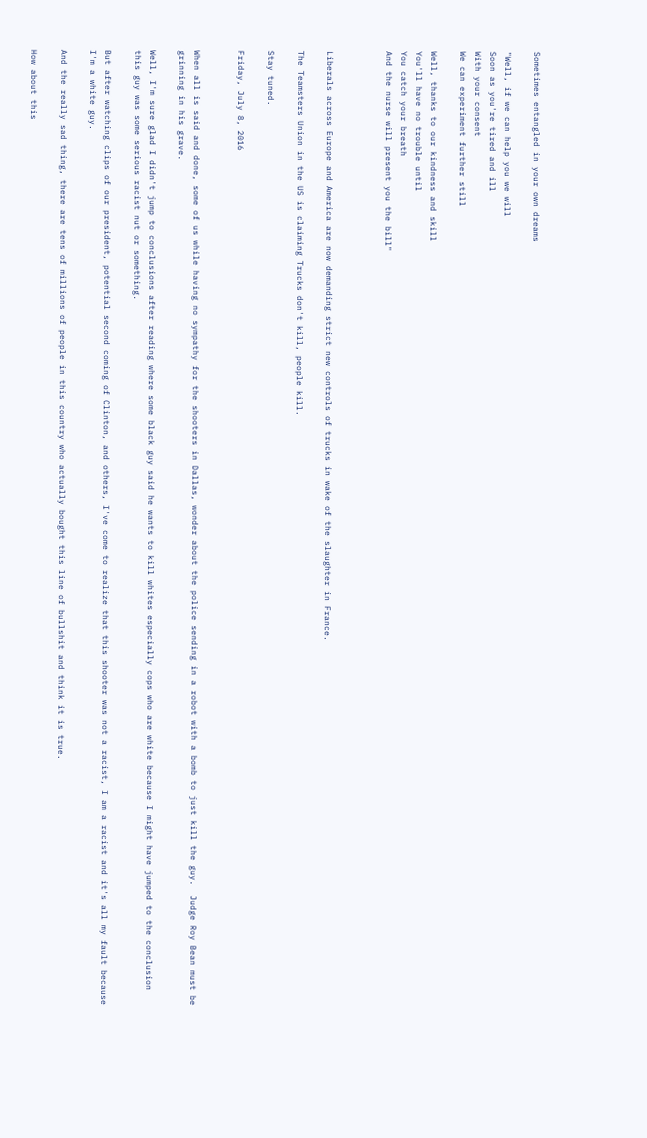Sometimes entangled in your own dreams

"Well, if we can help you we will
Soon as you're tired and ill
With your consent
We can experiment further still

Well, thanks to our kindness and skill
You'll have no trouble until
You catch your breath
And the nurse will present you the bill"



Liberals across Europe and America are now demanding strict new controls of trucks in wake of the slaughter in France.

The Teamsters Union in the US is claiming Trucks don't kill, people kill.

Stay tuned.

Friday, July 8, 2016


When all is said and done, some of us while having no sympathy for the shooters in Dallas, wonder about the police sending in a robot with a bomb to just kill the guy.  Judge Roy Bean must be grinning in his grave.

Well, I'm sure glad I didn't jump to conclusions after reading where some black guy said he wants to kill whites especially cops who are white because I might have jumped to the conclusion this guy was some serious racist nut or something.

But after watching clips of our president, potential second coming of Clinton, and others, I've come to realize that this shooter was not a racist, I am a racist and it's all my fault because I'm a white guy.

And the really sad thing, there are tens of millions of people in this country who actually bought this line of bullshit and think it is true.

How about this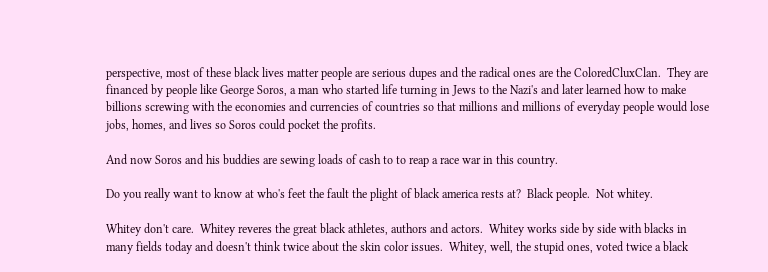perspective, most of these black lives matter people are serious dupes and the radical ones are the ColoredCluxClan.  They are financed by people like George Soros, a man who started life turning in Jews to the Nazi's and later learned how to make billions screwing with the economies and currencies of countries so that millions and millions of everyday people would lose jobs, homes, and lives so Soros could pocket the profits.

And now Soros and his buddies are sewing loads of cash to to reap a race war in this country.

Do you really want to know at who's feet the fault the plight of black america rests at?  Black people.  Not whitey.

Whitey don't care.  Whitey reveres the great black athletes, authors and actors.  Whitey works side by side with blacks in many fields today and doesn't think twice about the skin color issues.  Whitey, well, the stupid ones, voted twice a black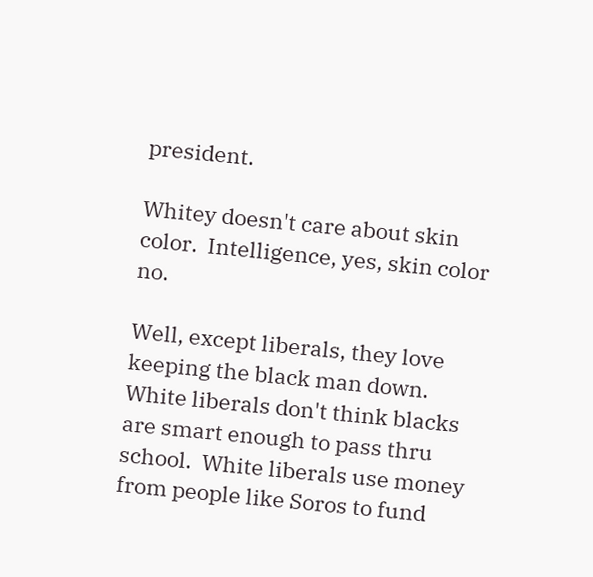president.

Whitey doesn't care about skin color.  Intelligence, yes, skin color no.

Well, except liberals, they love keeping the black man down.  White liberals don't think blacks are smart enough to pass thru school.  White liberals use money from people like Soros to fund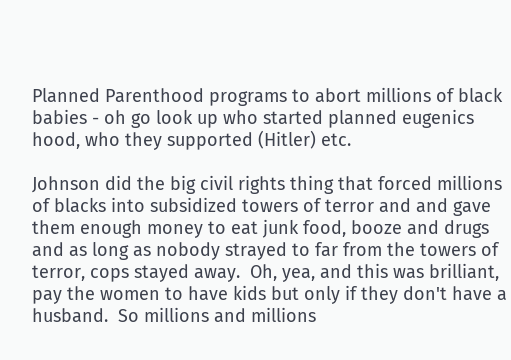Planned Parenthood programs to abort millions of black babies - oh go look up who started planned eugenics hood, who they supported (Hitler) etc.

Johnson did the big civil rights thing that forced millions of blacks into subsidized towers of terror and and gave them enough money to eat junk food, booze and drugs and as long as nobody strayed to far from the towers of terror, cops stayed away.  Oh, yea, and this was brilliant, pay the women to have kids but only if they don't have a husband.  So millions and millions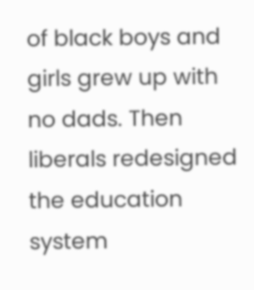of black boys and girls grew up with no dads. Then liberals redesigned the education system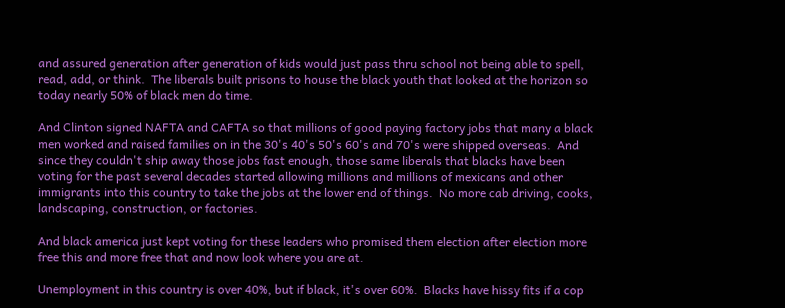and assured generation after generation of kids would just pass thru school not being able to spell, read, add, or think.  The liberals built prisons to house the black youth that looked at the horizon so today nearly 50% of black men do time.

And Clinton signed NAFTA and CAFTA so that millions of good paying factory jobs that many a black men worked and raised families on in the 30's 40's 50's 60's and 70's were shipped overseas.  And since they couldn't ship away those jobs fast enough, those same liberals that blacks have been voting for the past several decades started allowing millions and millions of mexicans and other immigrants into this country to take the jobs at the lower end of things.  No more cab driving, cooks, landscaping, construction, or factories.

And black america just kept voting for these leaders who promised them election after election more free this and more free that and now look where you are at.

Unemployment in this country is over 40%, but if black, it's over 60%.  Blacks have hissy fits if a cop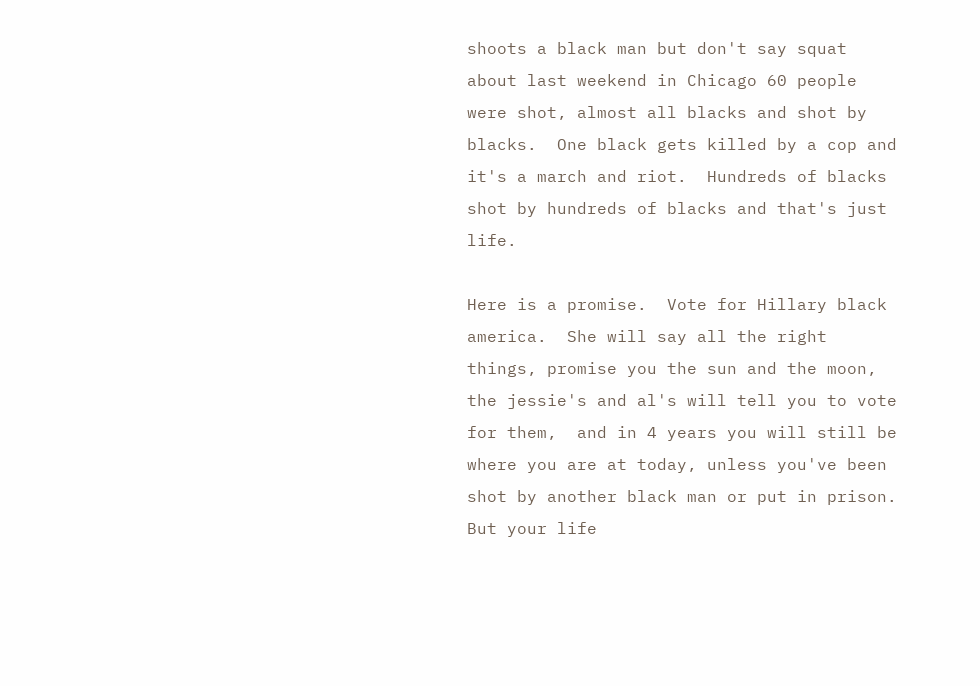shoots a black man but don't say squat about last weekend in Chicago 60 people were shot, almost all blacks and shot by blacks.  One black gets killed by a cop and it's a march and riot.  Hundreds of blacks shot by hundreds of blacks and that's just life.

Here is a promise.  Vote for Hillary black america.  She will say all the right things, promise you the sun and the moon, the jessie's and al's will tell you to vote for them,  and in 4 years you will still be where you are at today, unless you've been shot by another black man or put in prison.  But your life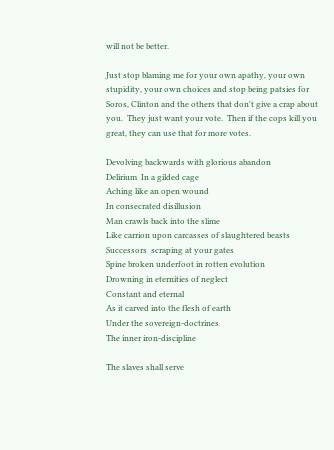will not be better.

Just stop blaming me for your own apathy, your own stupidity, your own choices and stop being patsies for Soros, Clinton and the others that don't give a crap about you.  They just want your vote.  Then if the cops kill you great, they can use that for more votes.

Devolving backwards with glorious abandon
Delirium  In a gilded cage
Aching like an open wound
In consecrated disillusion
Man crawls back into the slime
Like carrion upon carcasses of slaughtered beasts
Successors  scraping at your gates
Spine broken underfoot in rotten evolution
Drowning in eternities of neglect
Constant and eternal
As it carved into the flesh of earth
Under the sovereign-doctrines
The inner iron-discipline

The slaves shall serve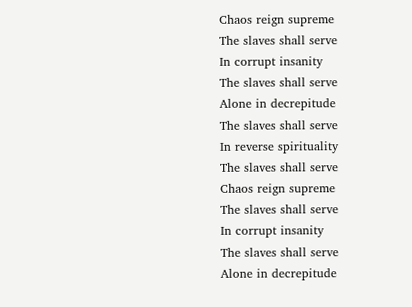Chaos reign supreme
The slaves shall serve
In corrupt insanity
The slaves shall serve
Alone in decrepitude
The slaves shall serve
In reverse spirituality
The slaves shall serve
Chaos reign supreme
The slaves shall serve
In corrupt insanity
The slaves shall serve
Alone in decrepitude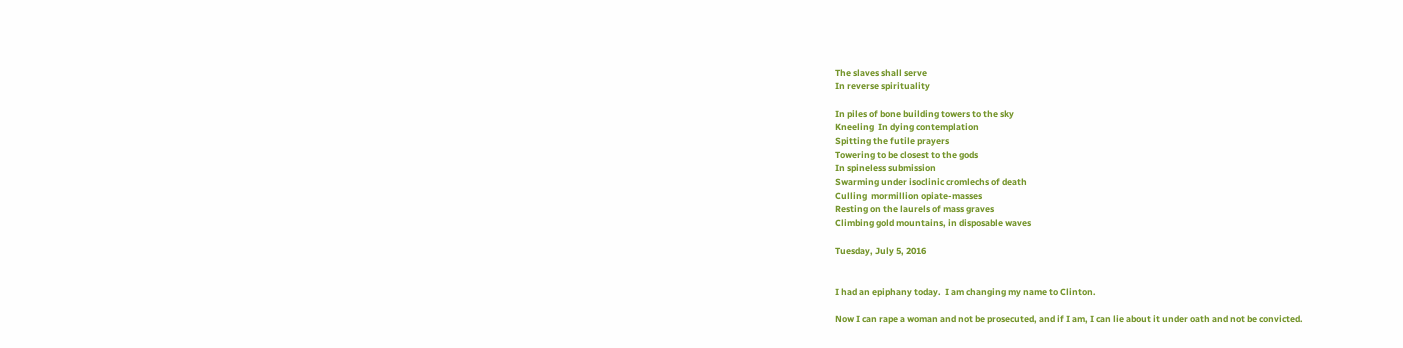The slaves shall serve
In reverse spirituality

In piles of bone building towers to the sky
Kneeling  In dying contemplation
Spitting the futile prayers
Towering to be closest to the gods
In spineless submission
Swarming under isoclinic cromlechs of death
Culling  mormillion opiate-masses
Resting on the laurels of mass graves
Climbing gold mountains, in disposable waves

Tuesday, July 5, 2016


I had an epiphany today.  I am changing my name to Clinton.

Now I can rape a woman and not be prosecuted, and if I am, I can lie about it under oath and not be convicted.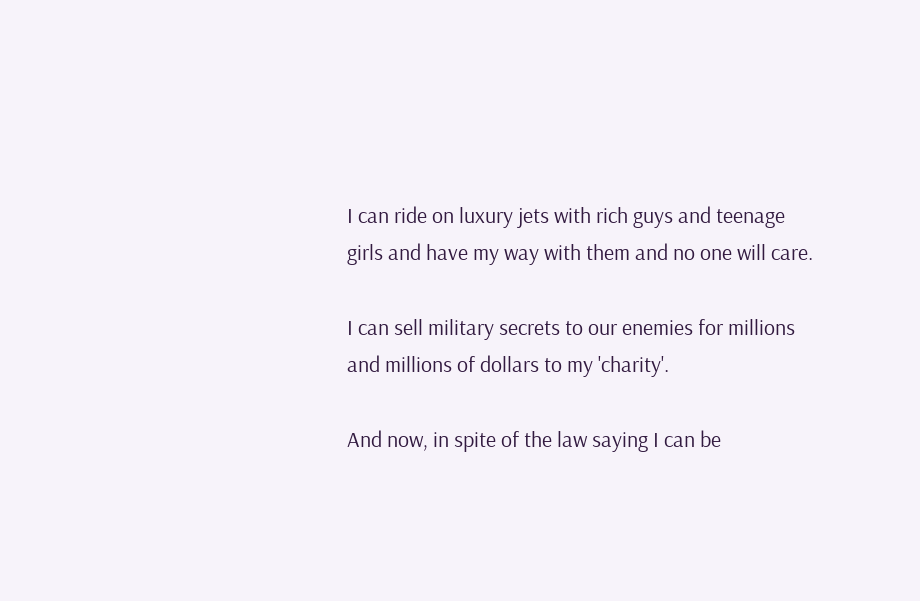I can ride on luxury jets with rich guys and teenage girls and have my way with them and no one will care.

I can sell military secrets to our enemies for millions and millions of dollars to my 'charity'.

And now, in spite of the law saying I can be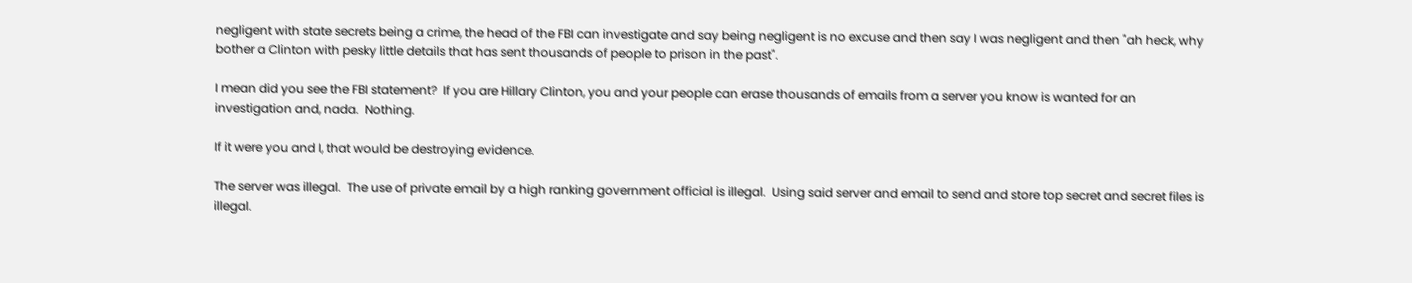negligent with state secrets being a crime, the head of the FBI can investigate and say being negligent is no excuse and then say I was negligent and then "ah heck, why bother a Clinton with pesky little details that has sent thousands of people to prison in the past".

I mean did you see the FBI statement?  If you are Hillary Clinton, you and your people can erase thousands of emails from a server you know is wanted for an investigation and, nada.  Nothing.

If it were you and I, that would be destroying evidence.

The server was illegal.  The use of private email by a high ranking government official is illegal.  Using said server and email to send and store top secret and secret files is illegal.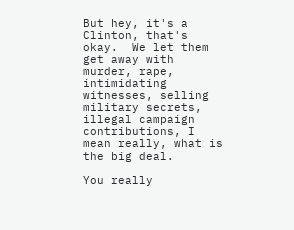But hey, it's a Clinton, that's okay.  We let them get away with murder, rape, intimidating witnesses, selling military secrets, illegal campaign contributions, I mean really, what is the big deal.

You really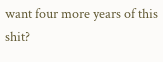want four more years of this shit?